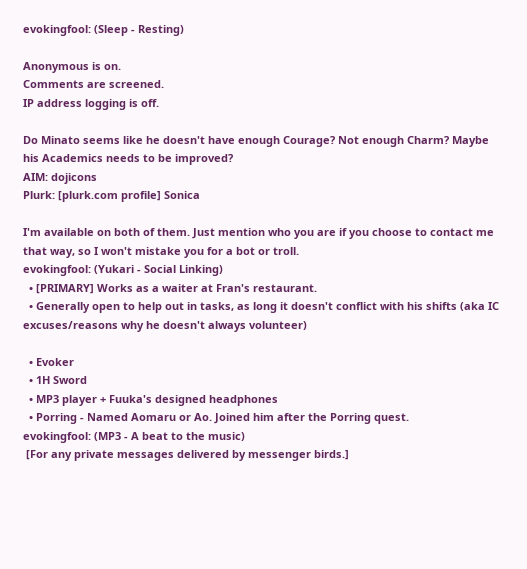evokingfool: (Sleep - Resting)

Anonymous is on.
Comments are screened.
IP address logging is off.

Do Minato seems like he doesn't have enough Courage? Not enough Charm? Maybe his Academics needs to be improved?
AIM: dojicons
Plurk: [plurk.com profile] Sonica

I'm available on both of them. Just mention who you are if you choose to contact me that way, so I won't mistake you for a bot or troll.
evokingfool: (Yukari - Social Linking)
  • [PRIMARY] Works as a waiter at Fran's restaurant.
  • Generally open to help out in tasks, as long it doesn't conflict with his shifts (aka IC excuses/reasons why he doesn't always volunteer)

  • Evoker
  • 1H Sword
  • MP3 player + Fuuka's designed headphones
  • Porring - Named Aomaru or Ao. Joined him after the Porring quest.
evokingfool: (MP3 - A beat to the music)
 [For any private messages delivered by messenger birds.]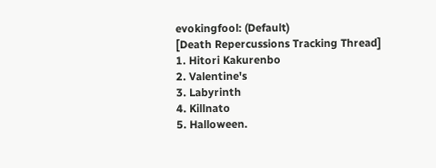evokingfool: (Default)
[Death Repercussions Tracking Thread]
1. Hitori Kakurenbo
2. Valentine's
3. Labyrinth
4. Killnato
5. Halloween.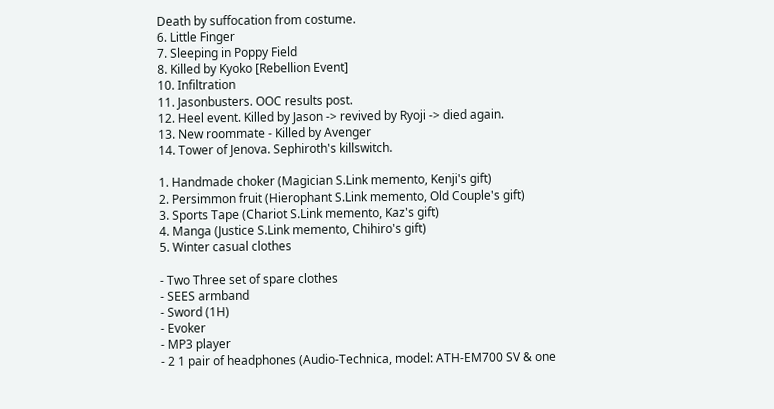Death by suffocation from costume.
6. Little Finger
7. Sleeping in Poppy Field
8. Killed by Kyoko [Rebellion Event]
10. Infiltration
11. Jasonbusters. OOC results post.
12. Heel event. Killed by Jason -> revived by Ryoji -> died again.
13. New roommate - Killed by Avenger
14. Tower of Jenova. Sephiroth's killswitch.

1. Handmade choker (Magician S.Link memento, Kenji's gift)
2. Persimmon fruit (Hierophant S.Link memento, Old Couple's gift)
3. Sports Tape (Chariot S.Link memento, Kaz's gift)
4. Manga (Justice S.Link memento, Chihiro's gift)
5. Winter casual clothes

- Two Three set of spare clothes
- SEES armband
- Sword (1H)
- Evoker
- MP3 player
- 2 1 pair of headphones (Audio-Technica, model: ATH-EM700 SV & one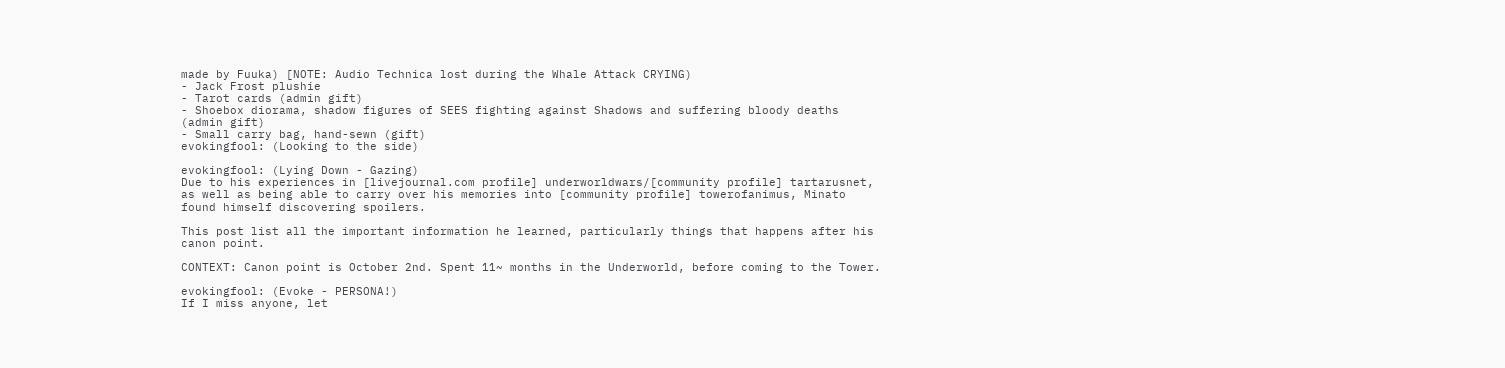made by Fuuka) [NOTE: Audio Technica lost during the Whale Attack CRYING)
- Jack Frost plushie
- Tarot cards (admin gift)
- Shoebox diorama, shadow figures of SEES fighting against Shadows and suffering bloody deaths (admin gift)
- Small carry bag, hand-sewn (gift)
evokingfool: (Looking to the side)

evokingfool: (Lying Down - Gazing)
Due to his experiences in [livejournal.com profile] underworldwars/[community profile] tartarusnet, as well as being able to carry over his memories into [community profile] towerofanimus, Minato found himself discovering spoilers.

This post list all the important information he learned, particularly things that happens after his canon point.

CONTEXT: Canon point is October 2nd. Spent 11~ months in the Underworld, before coming to the Tower.

evokingfool: (Evoke - PERSONA!)
If I miss anyone, let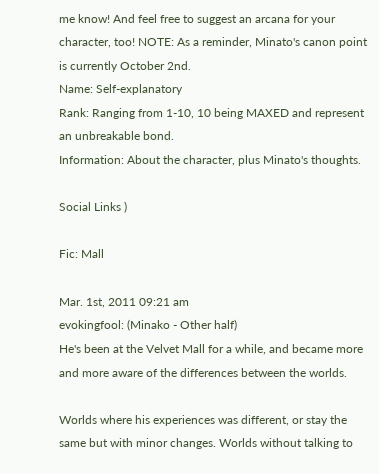me know! And feel free to suggest an arcana for your character, too! NOTE: As a reminder, Minato's canon point is currently October 2nd.
Name: Self-explanatory
Rank: Ranging from 1-10, 10 being MAXED and represent an unbreakable bond.
Information: About the character, plus Minato's thoughts.

Social Links )

Fic: Mall

Mar. 1st, 2011 09:21 am
evokingfool: (Minako - Other half)
He's been at the Velvet Mall for a while, and became more and more aware of the differences between the worlds.

Worlds where his experiences was different, or stay the same but with minor changes. Worlds without talking to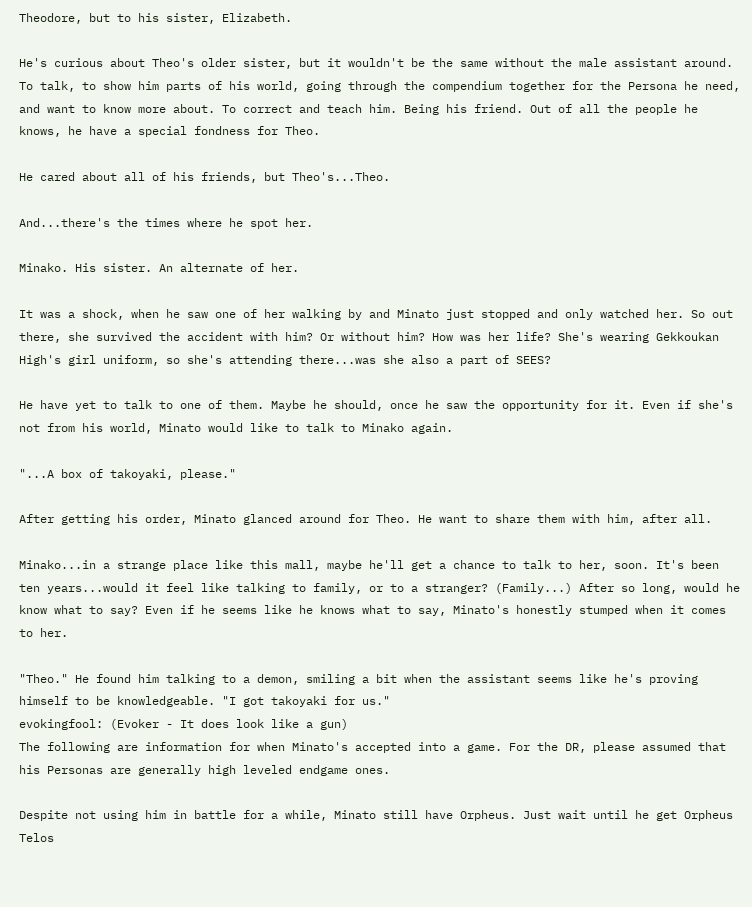Theodore, but to his sister, Elizabeth.

He's curious about Theo's older sister, but it wouldn't be the same without the male assistant around. To talk, to show him parts of his world, going through the compendium together for the Persona he need, and want to know more about. To correct and teach him. Being his friend. Out of all the people he knows, he have a special fondness for Theo.

He cared about all of his friends, but Theo's...Theo.

And...there's the times where he spot her.

Minako. His sister. An alternate of her.

It was a shock, when he saw one of her walking by and Minato just stopped and only watched her. So out there, she survived the accident with him? Or without him? How was her life? She's wearing Gekkoukan High's girl uniform, so she's attending there...was she also a part of SEES?

He have yet to talk to one of them. Maybe he should, once he saw the opportunity for it. Even if she's not from his world, Minato would like to talk to Minako again.

"...A box of takoyaki, please."

After getting his order, Minato glanced around for Theo. He want to share them with him, after all.

Minako...in a strange place like this mall, maybe he'll get a chance to talk to her, soon. It's been ten years...would it feel like talking to family, or to a stranger? (Family...) After so long, would he know what to say? Even if he seems like he knows what to say, Minato's honestly stumped when it comes to her.

"Theo." He found him talking to a demon, smiling a bit when the assistant seems like he's proving himself to be knowledgeable. "I got takoyaki for us."
evokingfool: (Evoker - It does look like a gun)
The following are information for when Minato's accepted into a game. For the DR, please assumed that his Personas are generally high leveled endgame ones.

Despite not using him in battle for a while, Minato still have Orpheus. Just wait until he get Orpheus Telos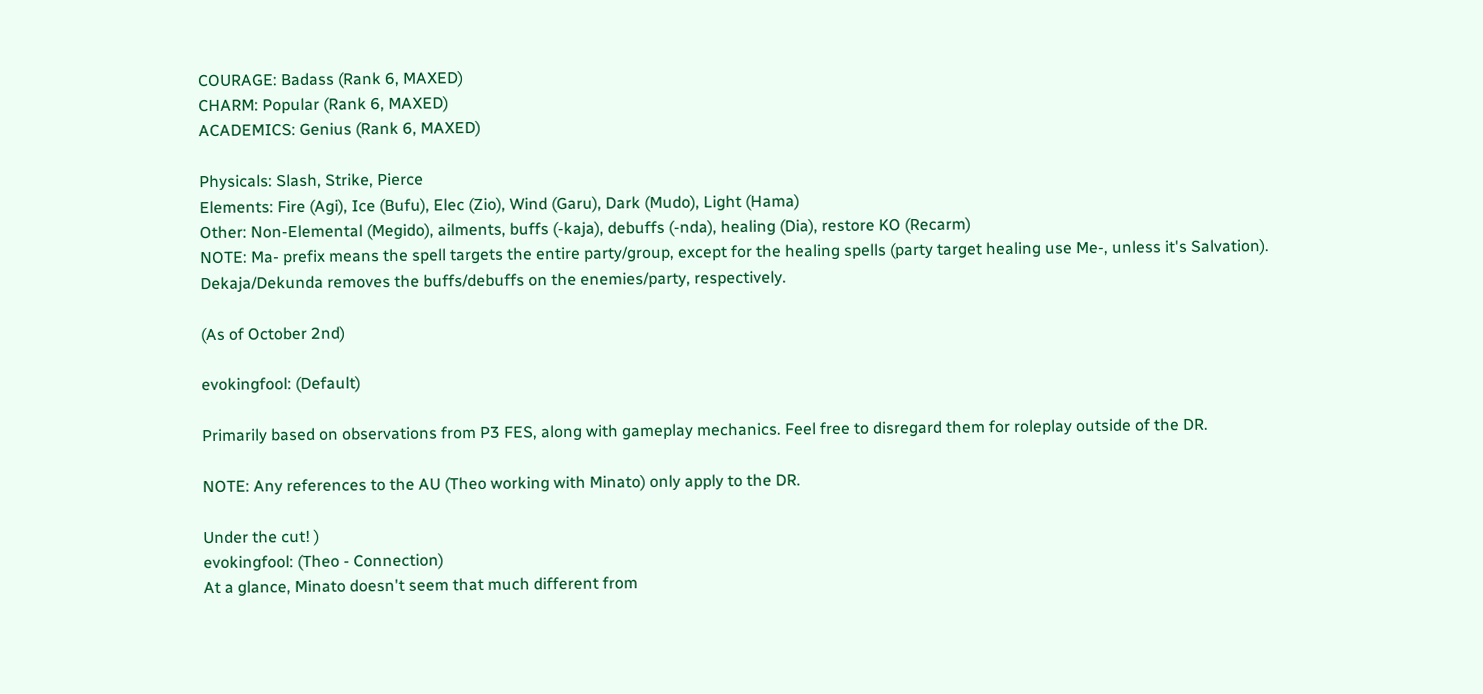COURAGE: Badass (Rank 6, MAXED)
CHARM: Popular (Rank 6, MAXED)
ACADEMICS: Genius (Rank 6, MAXED)

Physicals: Slash, Strike, Pierce
Elements: Fire (Agi), Ice (Bufu), Elec (Zio), Wind (Garu), Dark (Mudo), Light (Hama)
Other: Non-Elemental (Megido), ailments, buffs (-kaja), debuffs (-nda), healing (Dia), restore KO (Recarm)
NOTE: Ma- prefix means the spell targets the entire party/group, except for the healing spells (party target healing use Me-, unless it's Salvation). Dekaja/Dekunda removes the buffs/debuffs on the enemies/party, respectively.

(As of October 2nd)

evokingfool: (Default)

Primarily based on observations from P3 FES, along with gameplay mechanics. Feel free to disregard them for roleplay outside of the DR.

NOTE: Any references to the AU (Theo working with Minato) only apply to the DR.

Under the cut! )
evokingfool: (Theo - Connection)
At a glance, Minato doesn't seem that much different from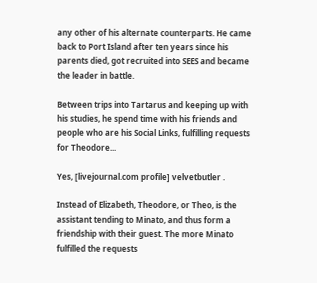any other of his alternate counterparts. He came back to Port Island after ten years since his parents died, got recruited into SEES and became the leader in battle.

Between trips into Tartarus and keeping up with his studies, he spend time with his friends and people who are his Social Links, fulfilling requests for Theodore...

Yes, [livejournal.com profile] velvetbutler .

Instead of Elizabeth, Theodore, or Theo, is the assistant tending to Minato, and thus form a friendship with their guest. The more Minato fulfilled the requests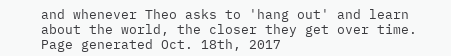and whenever Theo asks to 'hang out' and learn about the world, the closer they get over time.
Page generated Oct. 18th, 2017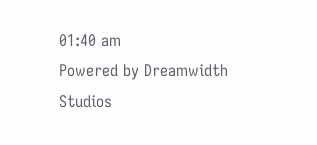01:40 am
Powered by Dreamwidth Studios